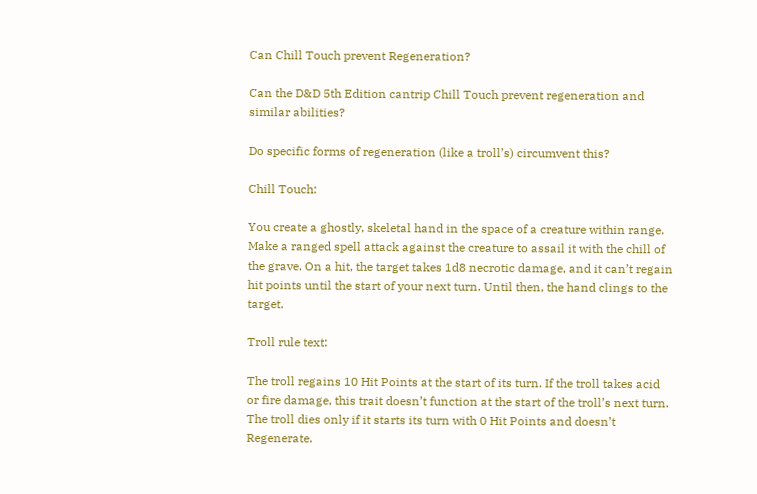Can Chill Touch prevent Regeneration?

Can the D&D 5th Edition cantrip Chill Touch prevent regeneration and similar abilities?

Do specific forms of regeneration (like a troll’s) circumvent this?

Chill Touch:

You create a ghostly, skeletal hand in the space of a creature within range. Make a ranged spell attack against the creature to assail it with the chill of the grave. On a hit, the target takes 1d8 necrotic damage, and it can’t regain hit points until the start of your next turn. Until then, the hand clings to the target.

Troll rule text:

The troll regains 10 Hit Points at the start of its turn. If the troll takes acid or fire damage, this trait doesn’t function at the start of the troll’s next turn. The troll dies only if it starts its turn with 0 Hit Points and doesn’t Regenerate.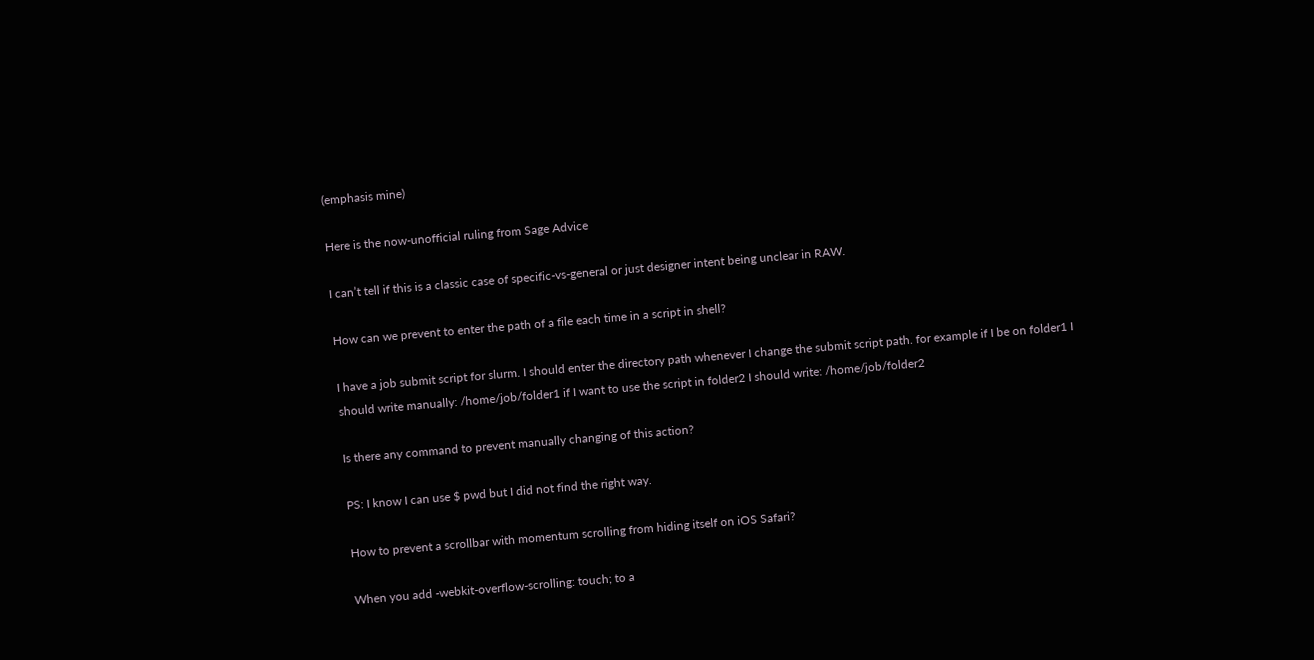(emphasis mine)

Here is the now-unofficial ruling from Sage Advice

I can’t tell if this is a classic case of specific-vs-general or just designer intent being unclear in RAW.

How can we prevent to enter the path of a file each time in a script in shell?

I have a job submit script for slurm. I should enter the directory path whenever I change the submit script path. for example if I be on folder1 I should write manually: /home/job/folder1 if I want to use the script in folder2 I should write: /home/job/folder2

Is there any command to prevent manually changing of this action?

PS: I know I can use $ pwd but I did not find the right way.

How to prevent a scrollbar with momentum scrolling from hiding itself on iOS Safari?

When you add -webkit-overflow-scrolling: touch; to a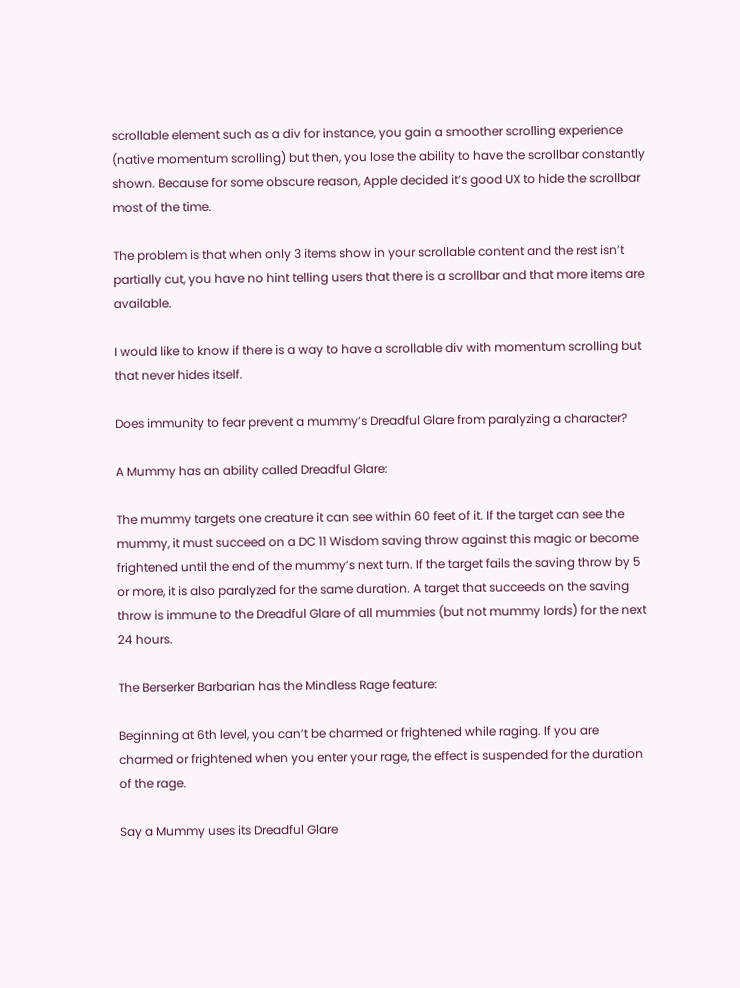scrollable element such as a div for instance, you gain a smoother scrolling experience (native momentum scrolling) but then, you lose the ability to have the scrollbar constantly shown. Because for some obscure reason, Apple decided it’s good UX to hide the scrollbar most of the time.

The problem is that when only 3 items show in your scrollable content and the rest isn’t partially cut, you have no hint telling users that there is a scrollbar and that more items are available.

I would like to know if there is a way to have a scrollable div with momentum scrolling but that never hides itself.

Does immunity to fear prevent a mummy’s Dreadful Glare from paralyzing a character?

A Mummy has an ability called Dreadful Glare:

The mummy targets one creature it can see within 60 feet of it. If the target can see the mummy, it must succeed on a DC 11 Wisdom saving throw against this magic or become frightened until the end of the mummy’s next turn. If the target fails the saving throw by 5 or more, it is also paralyzed for the same duration. A target that succeeds on the saving throw is immune to the Dreadful Glare of all mummies (but not mummy lords) for the next 24 hours.

The Berserker Barbarian has the Mindless Rage feature:

Beginning at 6th level, you can’t be charmed or frightened while raging. If you are charmed or frightened when you enter your rage, the effect is suspended for the duration of the rage.

Say a Mummy uses its Dreadful Glare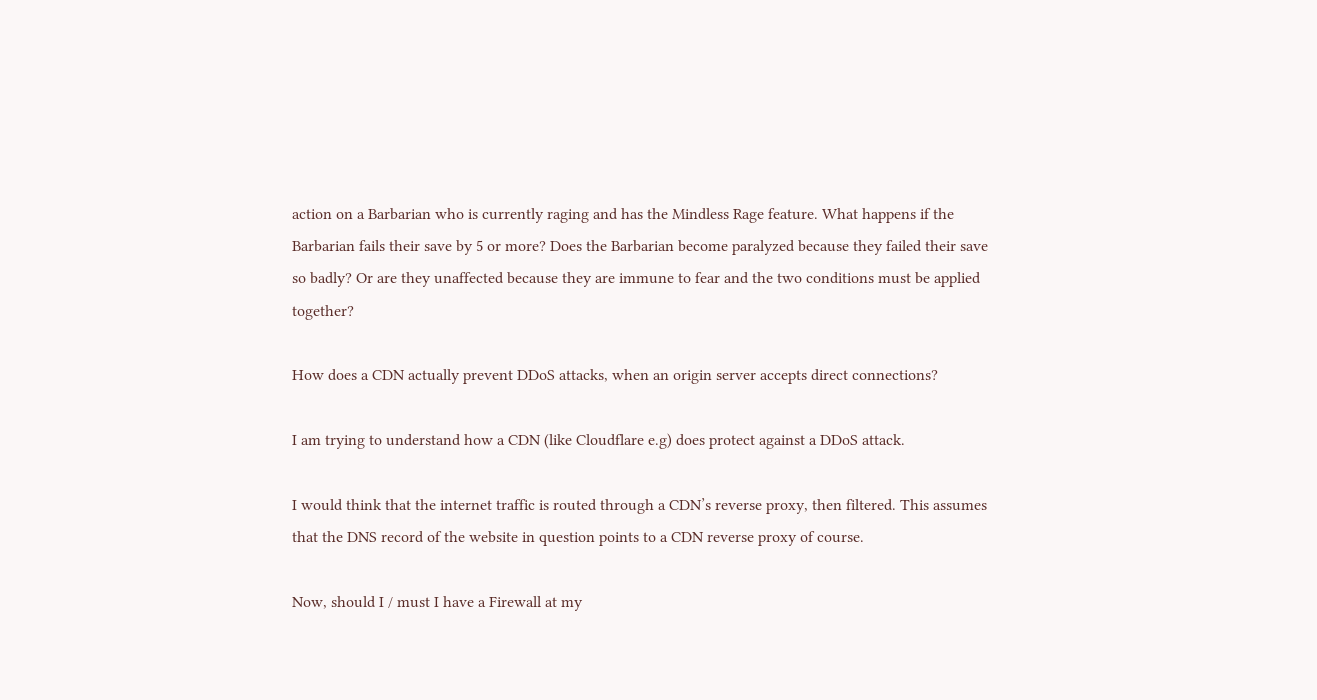action on a Barbarian who is currently raging and has the Mindless Rage feature. What happens if the Barbarian fails their save by 5 or more? Does the Barbarian become paralyzed because they failed their save so badly? Or are they unaffected because they are immune to fear and the two conditions must be applied together?

How does a CDN actually prevent DDoS attacks, when an origin server accepts direct connections?

I am trying to understand how a CDN (like Cloudflare e.g) does protect against a DDoS attack.

I would think that the internet traffic is routed through a CDN’s reverse proxy, then filtered. This assumes that the DNS record of the website in question points to a CDN reverse proxy of course.

Now, should I / must I have a Firewall at my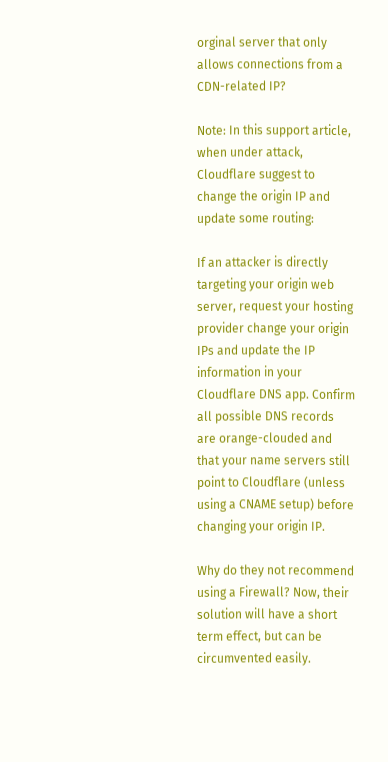orginal server that only allows connections from a CDN-related IP?

Note: In this support article, when under attack, Cloudflare suggest to change the origin IP and update some routing:

If an attacker is directly targeting your origin web server, request your hosting provider change your origin IPs and update the IP information in your Cloudflare DNS app. Confirm all possible DNS records are orange-clouded and that your name servers still point to Cloudflare (unless using a CNAME setup) before changing your origin IP.

Why do they not recommend using a Firewall? Now, their solution will have a short term effect, but can be circumvented easily.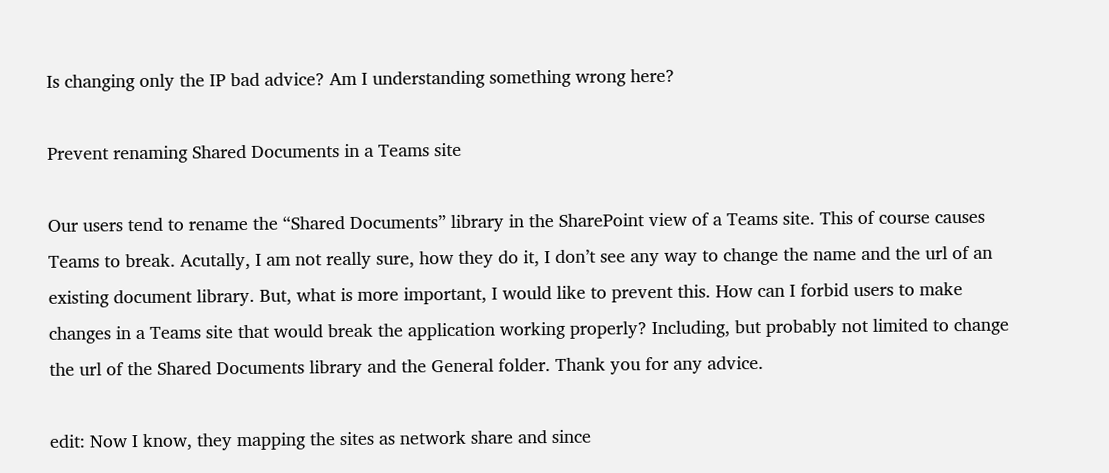Is changing only the IP bad advice? Am I understanding something wrong here?

Prevent renaming Shared Documents in a Teams site

Our users tend to rename the “Shared Documents” library in the SharePoint view of a Teams site. This of course causes Teams to break. Acutally, I am not really sure, how they do it, I don’t see any way to change the name and the url of an existing document library. But, what is more important, I would like to prevent this. How can I forbid users to make changes in a Teams site that would break the application working properly? Including, but probably not limited to change the url of the Shared Documents library and the General folder. Thank you for any advice.

edit: Now I know, they mapping the sites as network share and since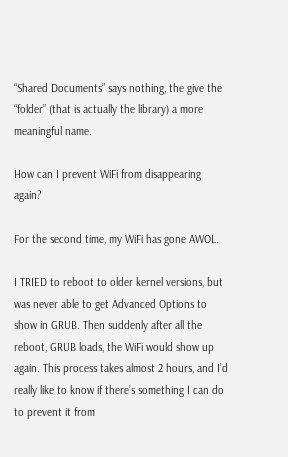“Shared Documents” says nothing, the give the “folder” (that is actually the library) a more meaningful name.

How can I prevent WiFi from disappearing again?

For the second time, my WiFi has gone AWOL.

I TRIED to reboot to older kernel versions, but was never able to get Advanced Options to show in GRUB. Then suddenly after all the reboot, GRUB loads, the WiFi would show up again. This process takes almost 2 hours, and I’d really like to know if there’s something I can do to prevent it from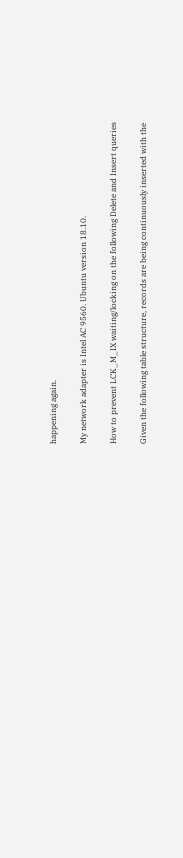happening again.

My network adapter is Intel AC 9560. Ubuntu version 18.10.

How to prevent LCK_M_IX waiting/locking on the following Delete and Insert queries

Given the following table structure, records are being continuously inserted with the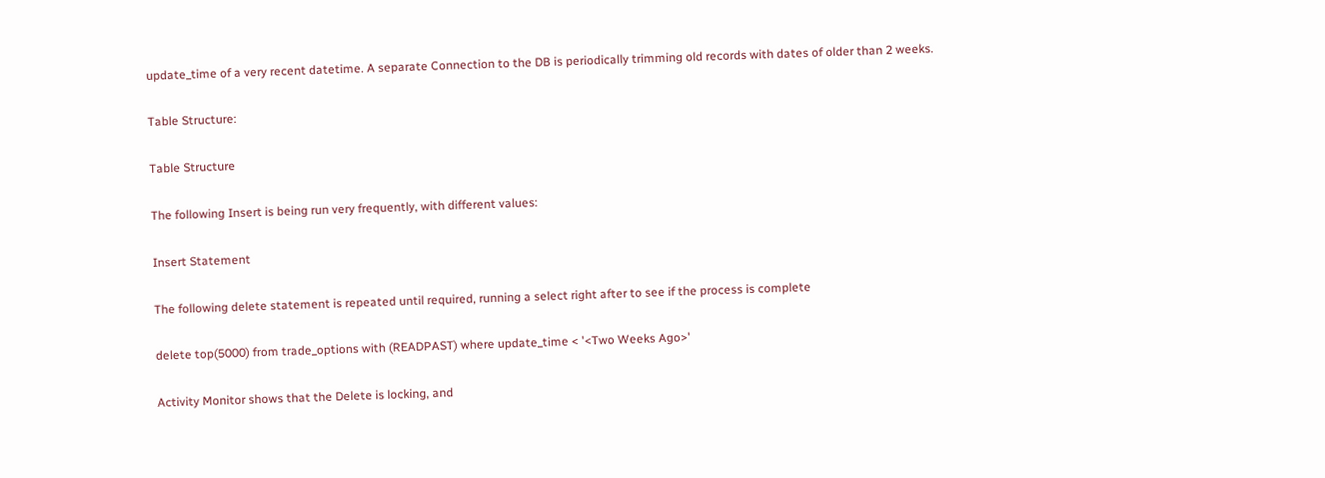update_time of a very recent datetime. A separate Connection to the DB is periodically trimming old records with dates of older than 2 weeks.

Table Structure:

Table Structure

The following Insert is being run very frequently, with different values:

Insert Statement

The following delete statement is repeated until required, running a select right after to see if the process is complete

delete top(5000) from trade_options with (READPAST) where update_time < '<Two Weeks Ago>'

Activity Monitor shows that the Delete is locking, and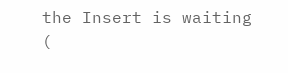the Insert is waiting (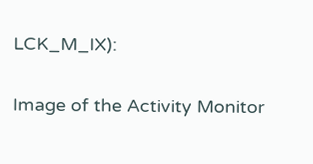LCK_M_IX):

Image of the Activity Monitor